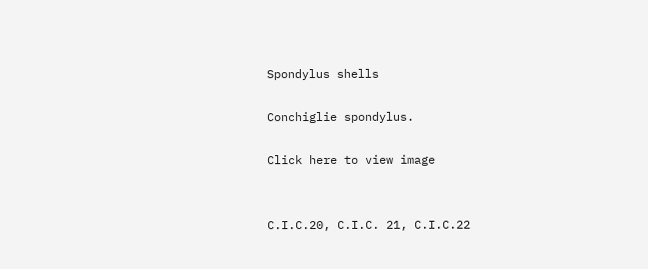Spondylus shells

Conchiglie spondylus.

Click here to view image


C.I.C.20, C.I.C. 21, C.I.C.22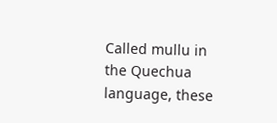Called mullu in the Quechua language, these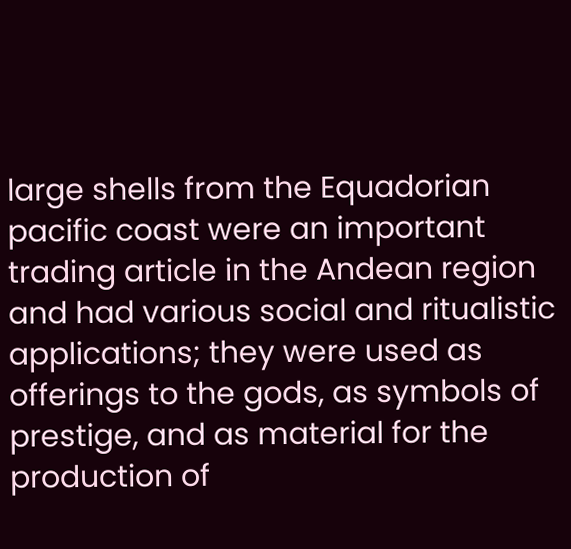large shells from the Equadorian pacific coast were an important trading article in the Andean region and had various social and ritualistic applications; they were used as offerings to the gods, as symbols of prestige, and as material for the production of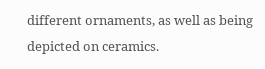different ornaments, as well as being depicted on ceramics.